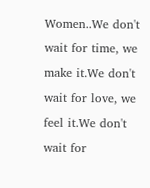Women..We don't wait for time, we make it.We don't wait for love, we feel it.We don't wait for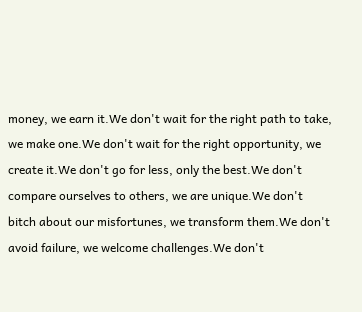money, we earn it.We don't wait for the right path to take, we make one.We don't wait for the right opportunity, we create it.We don't go for less, only the best.We don't compare ourselves to others, we are unique.We don't bitch about our misfortunes, we transform them.We don't avoid failure, we welcome challenges.We don't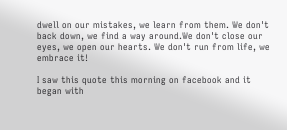dwell on our mistakes, we learn from them. We don't back down, we find a way around.We don't close our eyes, we open our hearts. We don't run from life, we embrace it!

I saw this quote this morning on facebook and it began with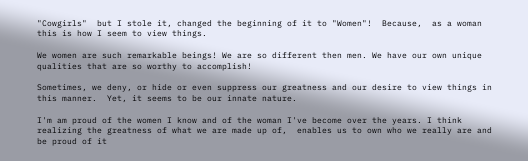"Cowgirls"  but I stole it, changed the beginning of it to "Women"!  Because,  as a woman this is how I seem to view things.

We women are such remarkable beings! We are so different then men. We have our own unique qualities that are so worthy to accomplish!

Sometimes, we deny, or hide or even suppress our greatness and our desire to view things in this manner.  Yet, it seems to be our innate nature.

I'm am proud of the women I know and of the woman I've become over the years. I think realizing the greatness of what we are made up of,  enables us to own who we really are and be proud of it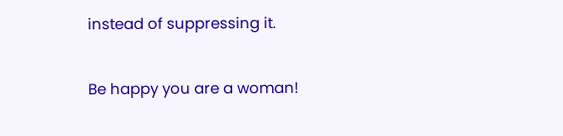instead of suppressing it.

Be happy you are a woman!